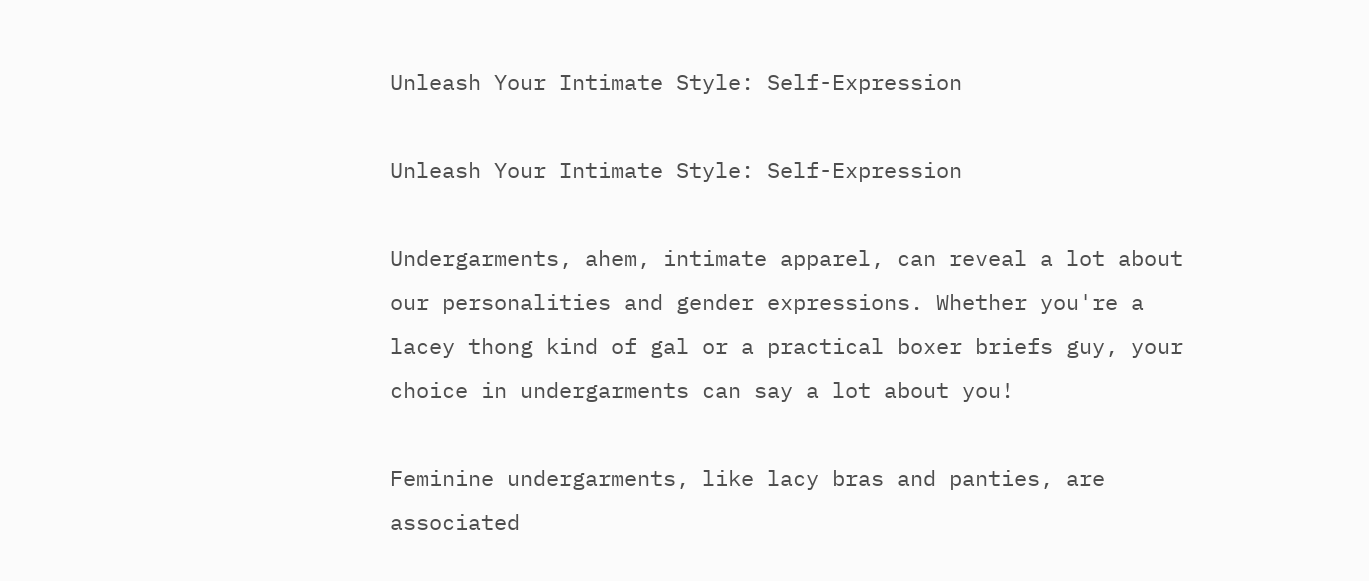Unleash Your Intimate Style: Self-Expression

Unleash Your Intimate Style: Self-Expression

Undergarments, ahem, intimate apparel, can reveal a lot about our personalities and gender expressions. Whether you're a lacey thong kind of gal or a practical boxer briefs guy, your choice in undergarments can say a lot about you!

Feminine undergarments, like lacy bras and panties, are associated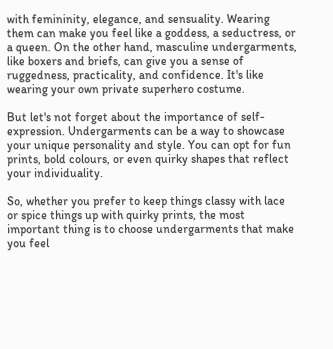with femininity, elegance, and sensuality. Wearing them can make you feel like a goddess, a seductress, or a queen. On the other hand, masculine undergarments, like boxers and briefs, can give you a sense of ruggedness, practicality, and confidence. It's like wearing your own private superhero costume.

But let's not forget about the importance of self-expression. Undergarments can be a way to showcase your unique personality and style. You can opt for fun prints, bold colours, or even quirky shapes that reflect your individuality.

So, whether you prefer to keep things classy with lace or spice things up with quirky prints, the most important thing is to choose undergarments that make you feel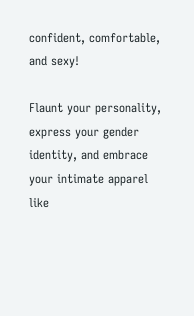confident, comfortable, and sexy!

Flaunt your personality, express your gender identity, and embrace your intimate apparel like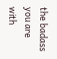the badass you are with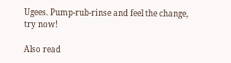Ugees. Pump-rub-rinse and feel the change, try now!

Also read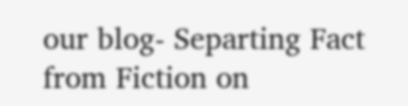our blog- Separting Fact from Fiction on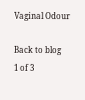Vaginal Odour

Back to blog
1 of 3